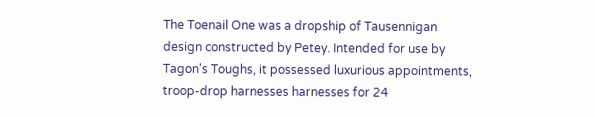The Toenail One was a dropship of Tausennigan design constructed by Petey. Intended for use by Tagon's Toughs, it possessed luxurious appointments, troop-drop harnesses harnesses for 24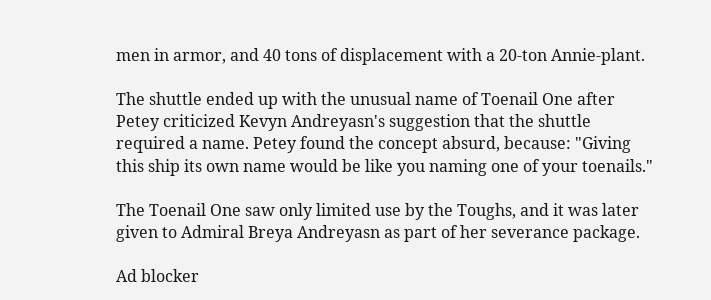men in armor, and 40 tons of displacement with a 20-ton Annie-plant.

The shuttle ended up with the unusual name of Toenail One after Petey criticized Kevyn Andreyasn's suggestion that the shuttle required a name. Petey found the concept absurd, because: "Giving this ship its own name would be like you naming one of your toenails."

The Toenail One saw only limited use by the Toughs, and it was later given to Admiral Breya Andreyasn as part of her severance package.

Ad blocker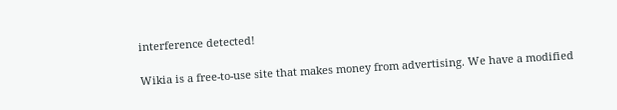interference detected!

Wikia is a free-to-use site that makes money from advertising. We have a modified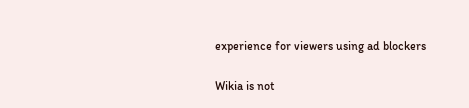experience for viewers using ad blockers

Wikia is not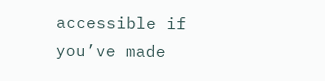accessible if you’ve made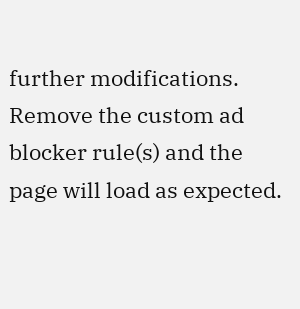further modifications. Remove the custom ad blocker rule(s) and the page will load as expected.